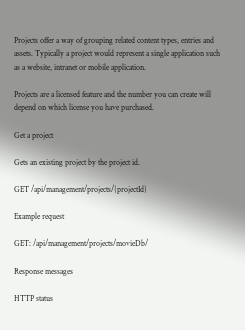Projects offer a way of grouping related content types, entries and assets. Typically a project would represent a single application such as a website, intranet or mobile application.

Projects are a licensed feature and the number you can create will depend on which license you have purchased.

Get a project

Gets an existing project by the project id.

GET /api/management/projects/{projectId}

Example request

GET: /api/management/projects/movieDb/

Response messages

HTTP status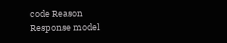code Reason Response model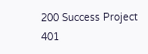200 Success Project
401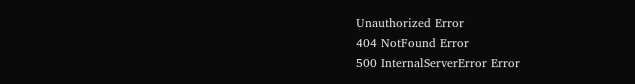Unauthorized Error
404 NotFound Error
500 InternalServerError Error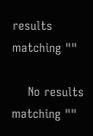results matching ""

    No results matching ""